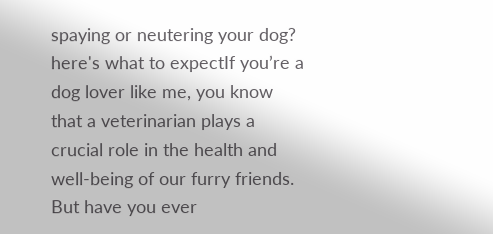spaying or neutering your dog? here's what to expectIf you’re a dog lover like me, you know that a veterinarian plays a crucial role in the health and well-being of our furry friends. But have you ever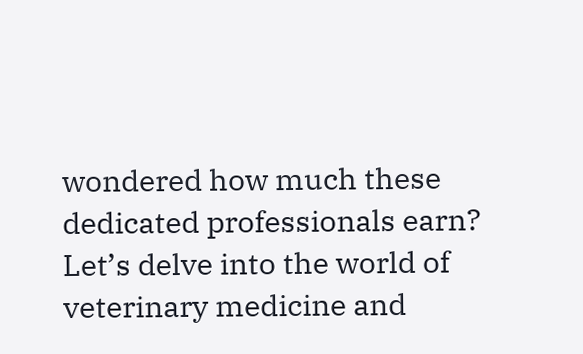wondered how much these dedicated professionals earn? Let’s delve into the world of veterinary medicine and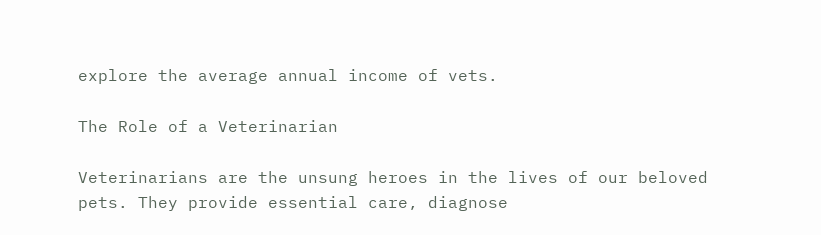explore the average annual income of vets.

The Role of a Veterinarian

Veterinarians are the unsung heroes in the lives of our beloved pets. They provide essential care, diagnose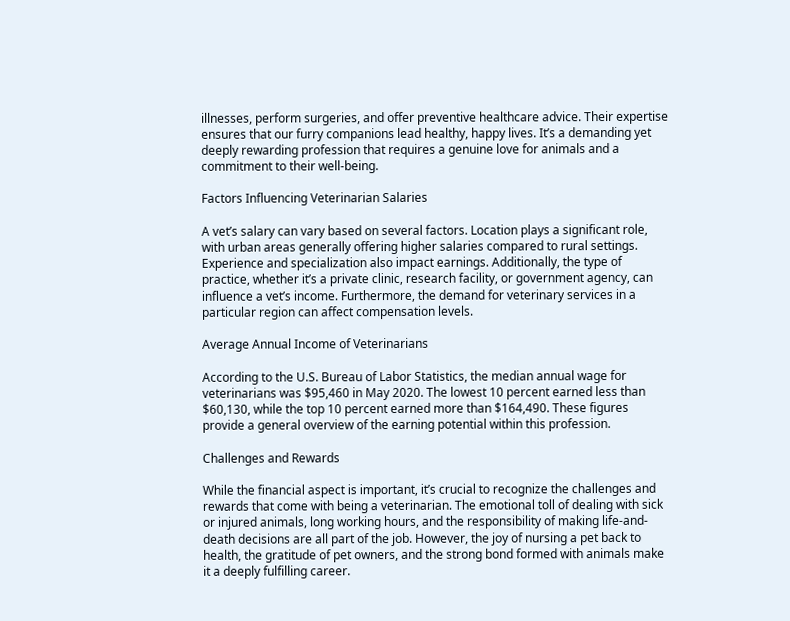illnesses, perform surgeries, and offer preventive healthcare advice. Their expertise ensures that our furry companions lead healthy, happy lives. It’s a demanding yet deeply rewarding profession that requires a genuine love for animals and a commitment to their well-being.

Factors Influencing Veterinarian Salaries

A vet’s salary can vary based on several factors. Location plays a significant role, with urban areas generally offering higher salaries compared to rural settings. Experience and specialization also impact earnings. Additionally, the type of practice, whether it’s a private clinic, research facility, or government agency, can influence a vet’s income. Furthermore, the demand for veterinary services in a particular region can affect compensation levels.

Average Annual Income of Veterinarians

According to the U.S. Bureau of Labor Statistics, the median annual wage for veterinarians was $95,460 in May 2020. The lowest 10 percent earned less than $60,130, while the top 10 percent earned more than $164,490. These figures provide a general overview of the earning potential within this profession.

Challenges and Rewards

While the financial aspect is important, it’s crucial to recognize the challenges and rewards that come with being a veterinarian. The emotional toll of dealing with sick or injured animals, long working hours, and the responsibility of making life-and-death decisions are all part of the job. However, the joy of nursing a pet back to health, the gratitude of pet owners, and the strong bond formed with animals make it a deeply fulfilling career.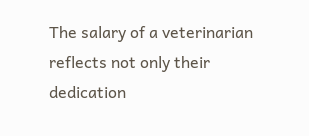The salary of a veterinarian reflects not only their dedication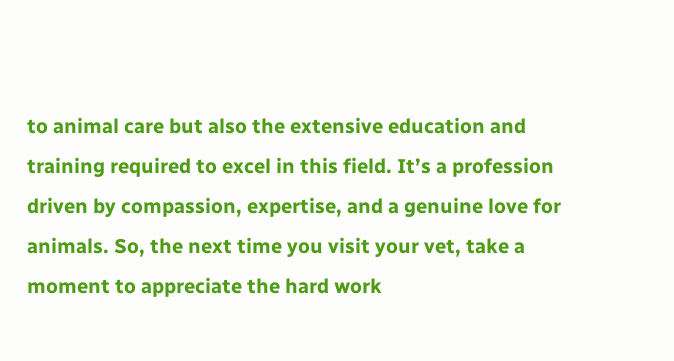to animal care but also the extensive education and training required to excel in this field. It’s a profession driven by compassion, expertise, and a genuine love for animals. So, the next time you visit your vet, take a moment to appreciate the hard work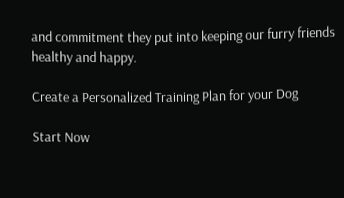and commitment they put into keeping our furry friends healthy and happy.

Create a Personalized Training Plan for your Dog

Start Now